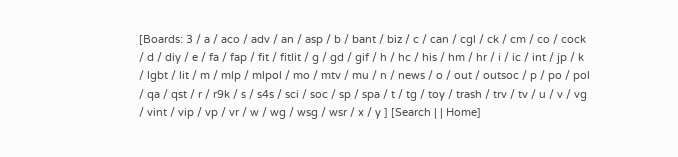[Boards: 3 / a / aco / adv / an / asp / b / bant / biz / c / can / cgl / ck / cm / co / cock / d / diy / e / fa / fap / fit / fitlit / g / gd / gif / h / hc / his / hm / hr / i / ic / int / jp / k / lgbt / lit / m / mlp / mlpol / mo / mtv / mu / n / news / o / out / outsoc / p / po / pol / qa / qst / r / r9k / s / s4s / sci / soc / sp / spa / t / tg / toy / trash / trv / tv / u / v / vg / vint / vip / vp / vr / w / wg / wsg / wsr / x / y ] [Search | | Home]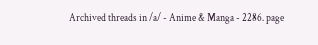Archived threads in /a/ - Anime & Manga - 2286. page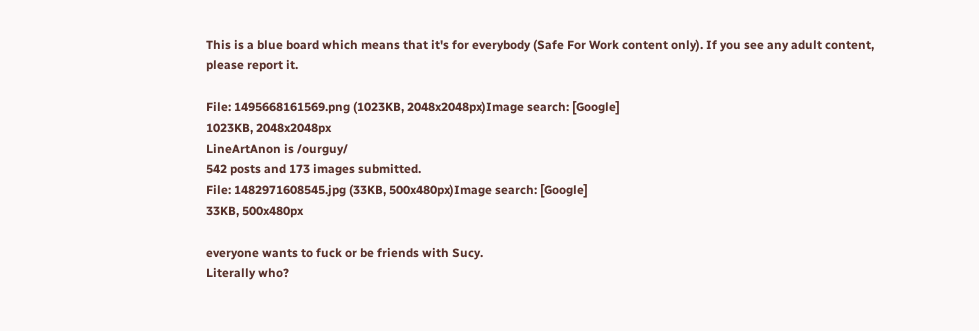This is a blue board which means that it's for everybody (Safe For Work content only). If you see any adult content, please report it.

File: 1495668161569.png (1023KB, 2048x2048px)Image search: [Google]
1023KB, 2048x2048px
LineArtAnon is /ourguy/
542 posts and 173 images submitted.
File: 1482971608545.jpg (33KB, 500x480px)Image search: [Google]
33KB, 500x480px

everyone wants to fuck or be friends with Sucy.
Literally who?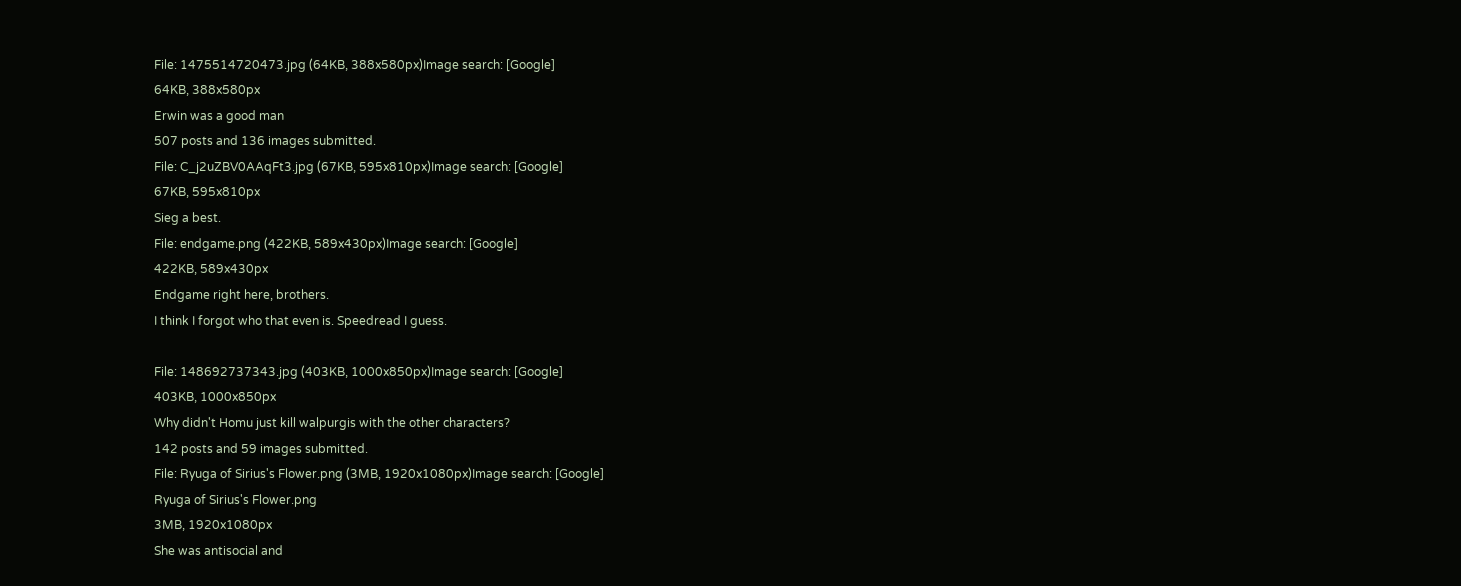File: 1475514720473.jpg (64KB, 388x580px)Image search: [Google]
64KB, 388x580px
Erwin was a good man
507 posts and 136 images submitted.
File: C_j2uZBV0AAqFt3.jpg (67KB, 595x810px)Image search: [Google]
67KB, 595x810px
Sieg a best.
File: endgame.png (422KB, 589x430px)Image search: [Google]
422KB, 589x430px
Endgame right here, brothers.
I think I forgot who that even is. Speedread I guess.

File: 148692737343.jpg (403KB, 1000x850px)Image search: [Google]
403KB, 1000x850px
Why didn't Homu just kill walpurgis with the other characters?
142 posts and 59 images submitted.
File: Ryuga of Sirius's Flower.png (3MB, 1920x1080px)Image search: [Google]
Ryuga of Sirius's Flower.png
3MB, 1920x1080px
She was antisocial and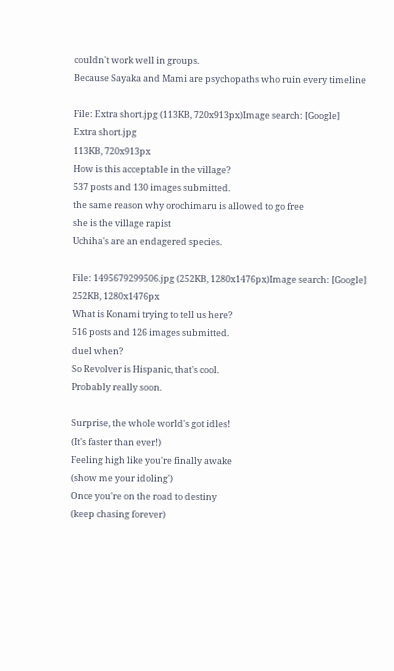couldn't work well in groups.
Because Sayaka and Mami are psychopaths who ruin every timeline

File: Extra short.jpg (113KB, 720x913px)Image search: [Google]
Extra short.jpg
113KB, 720x913px
How is this acceptable in the village?
537 posts and 130 images submitted.
the same reason why orochimaru is allowed to go free
she is the village rapist
Uchiha's are an endagered species.

File: 1495679299506.jpg (252KB, 1280x1476px)Image search: [Google]
252KB, 1280x1476px
What is Konami trying to tell us here?
516 posts and 126 images submitted.
duel when?
So Revolver is Hispanic, that's cool.
Probably really soon.

Surprise, the whole world's got idles!
(It's faster than ever!)
Feeling high like you're finally awake
(show me your idoling')
Once you're on the road to destiny
(keep chasing forever)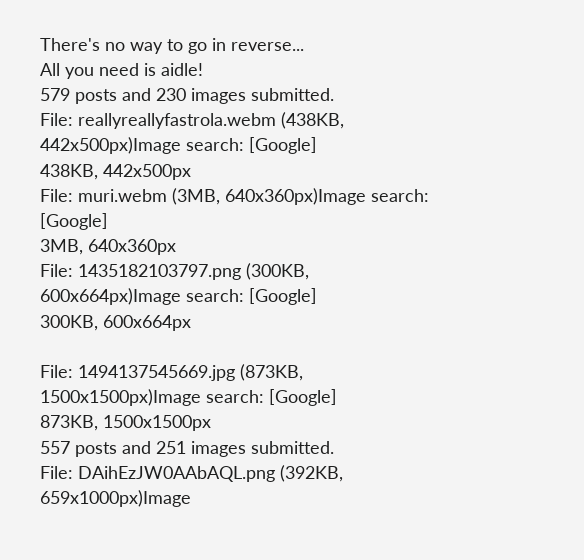There's no way to go in reverse...
All you need is aidle!
579 posts and 230 images submitted.
File: reallyreallyfastrola.webm (438KB, 442x500px)Image search: [Google]
438KB, 442x500px
File: muri.webm (3MB, 640x360px)Image search: [Google]
3MB, 640x360px
File: 1435182103797.png (300KB, 600x664px)Image search: [Google]
300KB, 600x664px

File: 1494137545669.jpg (873KB, 1500x1500px)Image search: [Google]
873KB, 1500x1500px
557 posts and 251 images submitted.
File: DAihEzJW0AAbAQL.png (392KB, 659x1000px)Image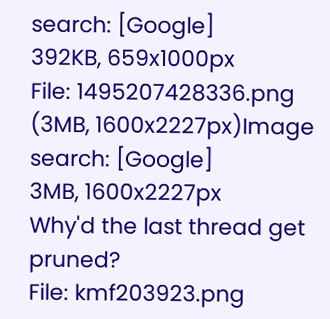search: [Google]
392KB, 659x1000px
File: 1495207428336.png (3MB, 1600x2227px)Image search: [Google]
3MB, 1600x2227px
Why'd the last thread get pruned?
File: kmf203923.png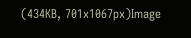(434KB, 701x1067px)Image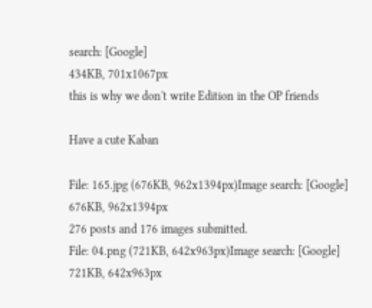search: [Google]
434KB, 701x1067px
this is why we don't write Edition in the OP friends

Have a cute Kaban

File: 165.jpg (676KB, 962x1394px)Image search: [Google]
676KB, 962x1394px
276 posts and 176 images submitted.
File: 04.png (721KB, 642x963px)Image search: [Google]
721KB, 642x963px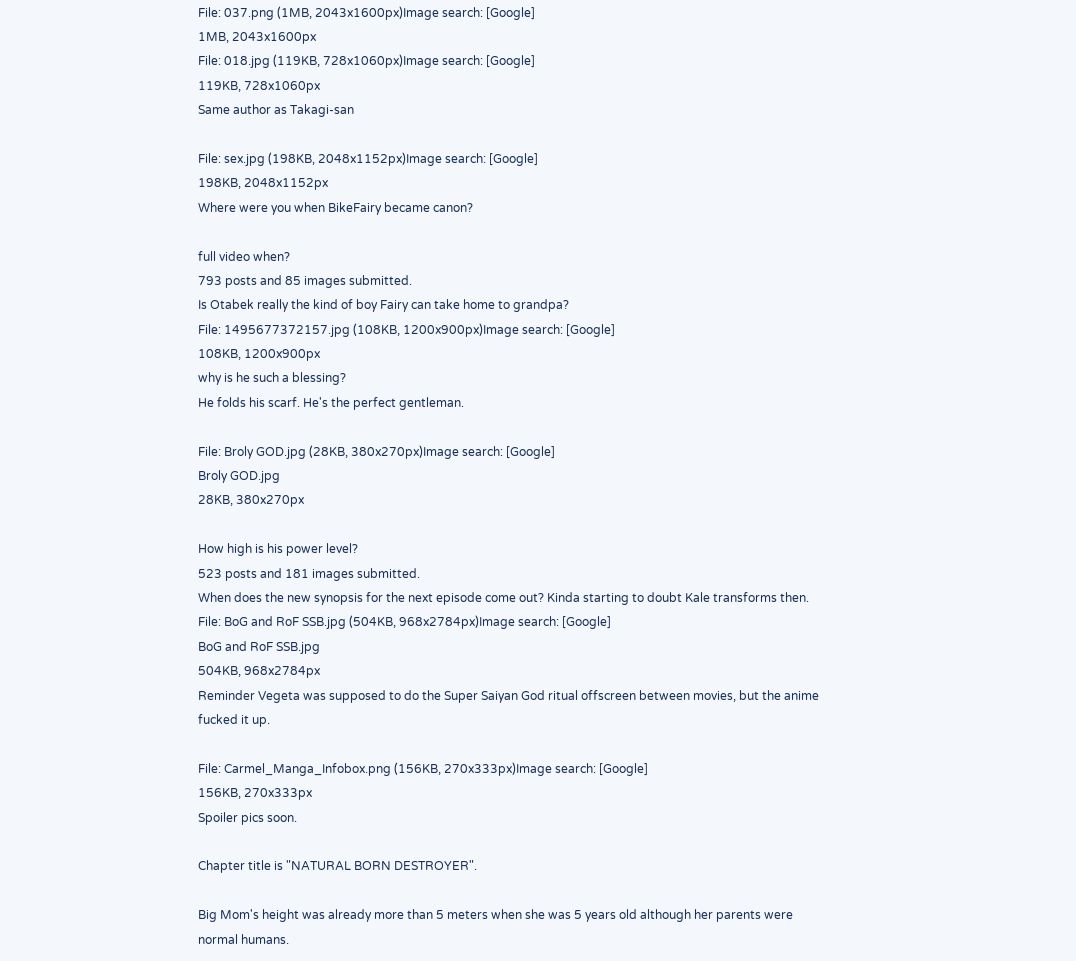File: 037.png (1MB, 2043x1600px)Image search: [Google]
1MB, 2043x1600px
File: 018.jpg (119KB, 728x1060px)Image search: [Google]
119KB, 728x1060px
Same author as Takagi-san

File: sex.jpg (198KB, 2048x1152px)Image search: [Google]
198KB, 2048x1152px
Where were you when BikeFairy became canon?

full video when?
793 posts and 85 images submitted.
Is Otabek really the kind of boy Fairy can take home to grandpa?
File: 1495677372157.jpg (108KB, 1200x900px)Image search: [Google]
108KB, 1200x900px
why is he such a blessing?
He folds his scarf. He's the perfect gentleman.

File: Broly GOD.jpg (28KB, 380x270px)Image search: [Google]
Broly GOD.jpg
28KB, 380x270px

How high is his power level?
523 posts and 181 images submitted.
When does the new synopsis for the next episode come out? Kinda starting to doubt Kale transforms then.
File: BoG and RoF SSB.jpg (504KB, 968x2784px)Image search: [Google]
BoG and RoF SSB.jpg
504KB, 968x2784px
Reminder Vegeta was supposed to do the Super Saiyan God ritual offscreen between movies, but the anime fucked it up.

File: Carmel_Manga_Infobox.png (156KB, 270x333px)Image search: [Google]
156KB, 270x333px
Spoiler pics soon.

Chapter title is "NATURAL BORN DESTROYER".

Big Mom's height was already more than 5 meters when she was 5 years old although her parents were normal humans.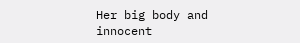Her big body and innocent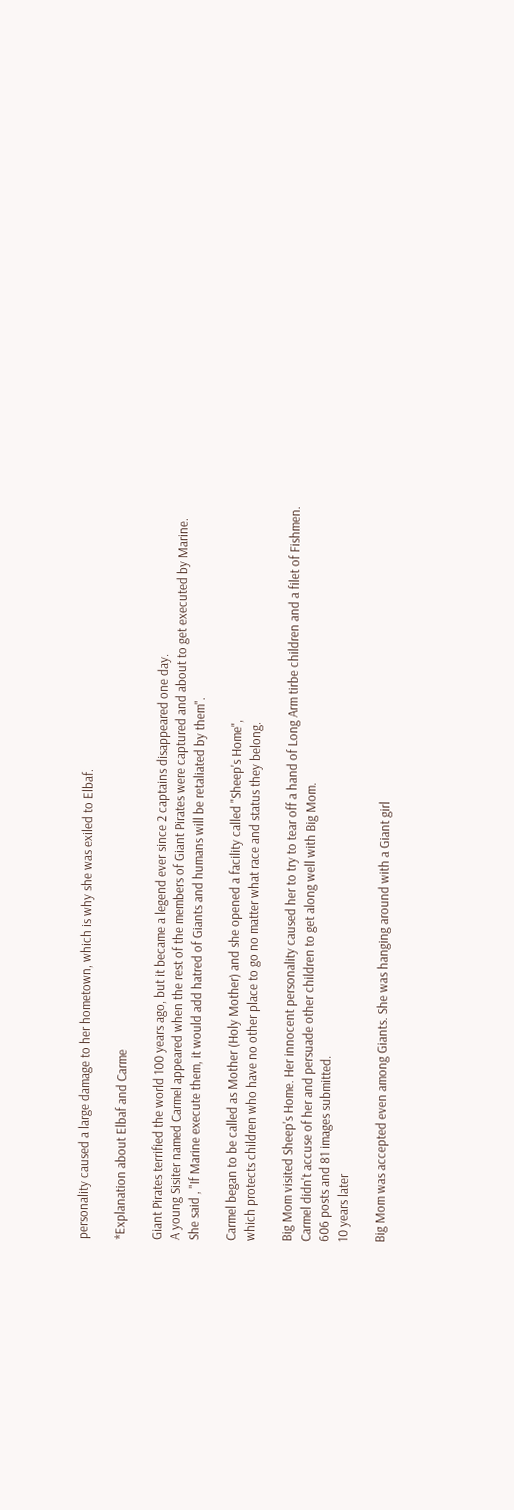personality caused a large damage to her hometown, which is why she was exiled to Elbaf.

*Explanation about Elbaf and Carme

Giant Pirates terrified the world 100 years ago, but it became a legend ever since 2 captains disappeared one day.
A young Sisiter named Carmel appeared when the rest of the members of Giant Pirates were captured and about to get executed by Marine.
She said , "If Marine execute them, it would add hatred of Giants and humans will be retaliated by them".

Carmel began to be called as Mother (Holy Mother) and she opened a facility called "Sheep's Home",
which protects children who have no other place to go no matter what race and status they belong.

Big Mom visited Sheep's Home. Her innocent personality caused her to try to tear off a hand of Long Arm tirbe children and a filet of Fishmen.
Carmel didn't accuse of her and persuade other children to get along well with Big Mom.
606 posts and 81 images submitted.
10 years later

Big Mom was accepted even among Giants. She was hanging around with a Giant girl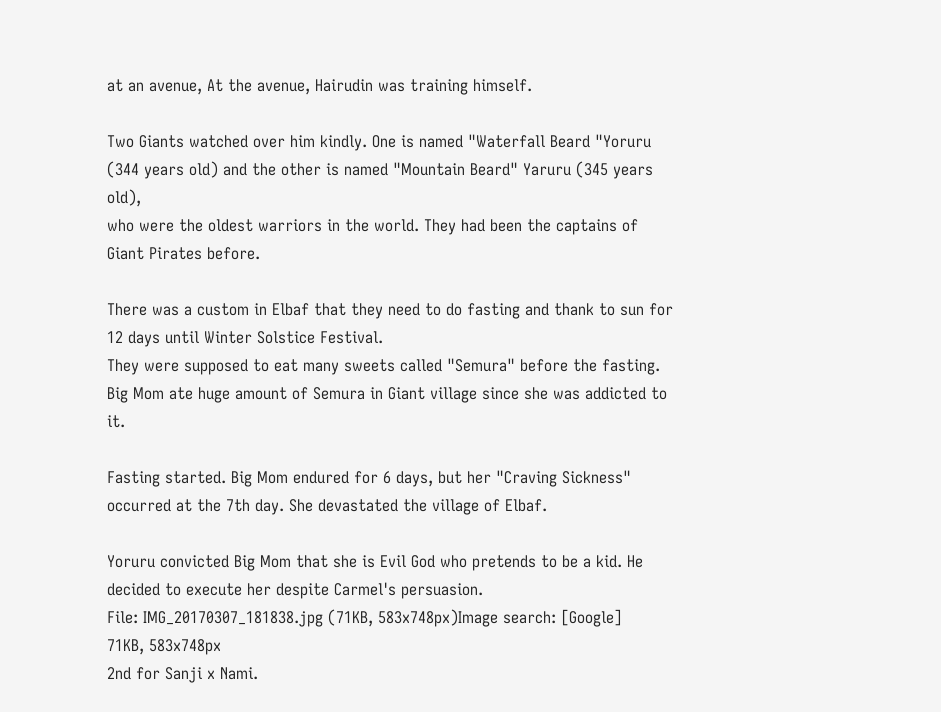at an avenue, At the avenue, Hairudin was training himself.

Two Giants watched over him kindly. One is named "Waterfall Beard "Yoruru (344 years old) and the other is named "Mountain Beard" Yaruru (345 years old),
who were the oldest warriors in the world. They had been the captains of Giant Pirates before.

There was a custom in Elbaf that they need to do fasting and thank to sun for 12 days until Winter Solstice Festival.
They were supposed to eat many sweets called "Semura" before the fasting. Big Mom ate huge amount of Semura in Giant village since she was addicted to it.

Fasting started. Big Mom endured for 6 days, but her "Craving Sickness" occurred at the 7th day. She devastated the village of Elbaf.

Yoruru convicted Big Mom that she is Evil God who pretends to be a kid. He decided to execute her despite Carmel's persuasion.
File: IMG_20170307_181838.jpg (71KB, 583x748px)Image search: [Google]
71KB, 583x748px
2nd for Sanji x Nami.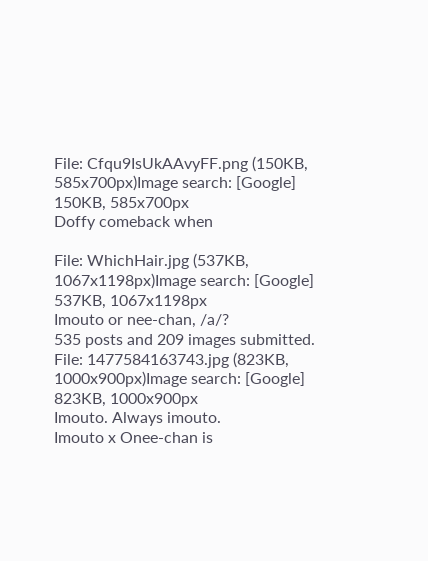File: Cfqu9IsUkAAvyFF.png (150KB, 585x700px)Image search: [Google]
150KB, 585x700px
Doffy comeback when

File: WhichHair.jpg (537KB, 1067x1198px)Image search: [Google]
537KB, 1067x1198px
Imouto or nee-chan, /a/?
535 posts and 209 images submitted.
File: 1477584163743.jpg (823KB, 1000x900px)Image search: [Google]
823KB, 1000x900px
Imouto. Always imouto.
Imouto x Onee-chan is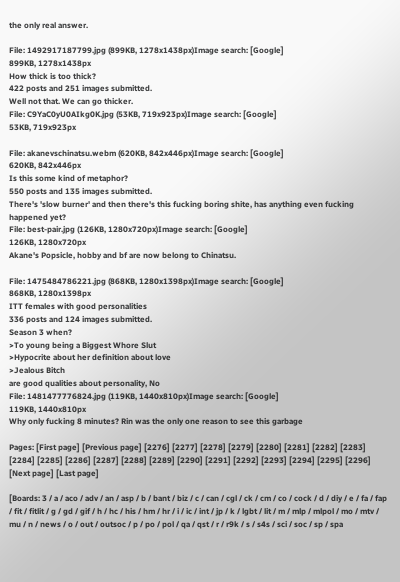the only real answer.

File: 1492917187799.jpg (899KB, 1278x1438px)Image search: [Google]
899KB, 1278x1438px
How thick is too thick?
422 posts and 251 images submitted.
Well not that. We can go thicker.
File: C9YaC0yU0AIkg0K.jpg (53KB, 719x923px)Image search: [Google]
53KB, 719x923px

File: akanevschinatsu.webm (620KB, 842x446px)Image search: [Google]
620KB, 842x446px
Is this some kind of metaphor?
550 posts and 135 images submitted.
There's 'slow burner' and then there's this fucking boring shite, has anything even fucking happened yet?
File: best-pair.jpg (126KB, 1280x720px)Image search: [Google]
126KB, 1280x720px
Akane's Popsicle, hobby and bf are now belong to Chinatsu.

File: 1475484786221.jpg (868KB, 1280x1398px)Image search: [Google]
868KB, 1280x1398px
ITT females with good personalities
336 posts and 124 images submitted.
Season 3 when?
>To young being a Biggest Whore Slut
>Hypocrite about her definition about love
>Jealous Bitch
are good qualities about personality, No
File: 1481477776824.jpg (119KB, 1440x810px)Image search: [Google]
119KB, 1440x810px
Why only fucking 8 minutes? Rin was the only one reason to see this garbage

Pages: [First page] [Previous page] [2276] [2277] [2278] [2279] [2280] [2281] [2282] [2283] [2284] [2285] [2286] [2287] [2288] [2289] [2290] [2291] [2292] [2293] [2294] [2295] [2296] [Next page] [Last page]

[Boards: 3 / a / aco / adv / an / asp / b / bant / biz / c / can / cgl / ck / cm / co / cock / d / diy / e / fa / fap / fit / fitlit / g / gd / gif / h / hc / his / hm / hr / i / ic / int / jp / k / lgbt / lit / m / mlp / mlpol / mo / mtv / mu / n / news / o / out / outsoc / p / po / pol / qa / qst / r / r9k / s / s4s / sci / soc / sp / spa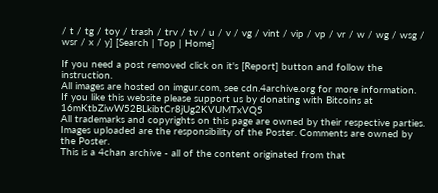/ t / tg / toy / trash / trv / tv / u / v / vg / vint / vip / vp / vr / w / wg / wsg / wsr / x / y] [Search | Top | Home]

If you need a post removed click on it's [Report] button and follow the instruction.
All images are hosted on imgur.com, see cdn.4archive.org for more information.
If you like this website please support us by donating with Bitcoins at 16mKtbZiwW52BLkibtCr8jUg2KVUMTxVQ5
All trademarks and copyrights on this page are owned by their respective parties. Images uploaded are the responsibility of the Poster. Comments are owned by the Poster.
This is a 4chan archive - all of the content originated from that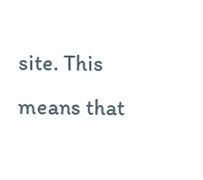site. This means that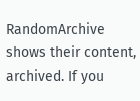RandomArchive shows their content, archived. If you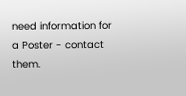need information for a Poster - contact them.